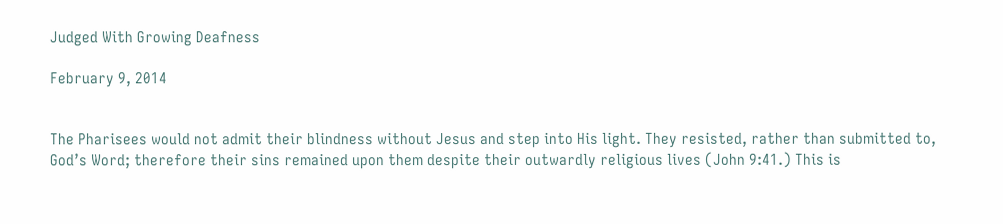Judged With Growing Deafness

February 9, 2014


The Pharisees would not admit their blindness without Jesus and step into His light. They resisted, rather than submitted to, God’s Word; therefore their sins remained upon them despite their outwardly religious lives (John 9:41.) This is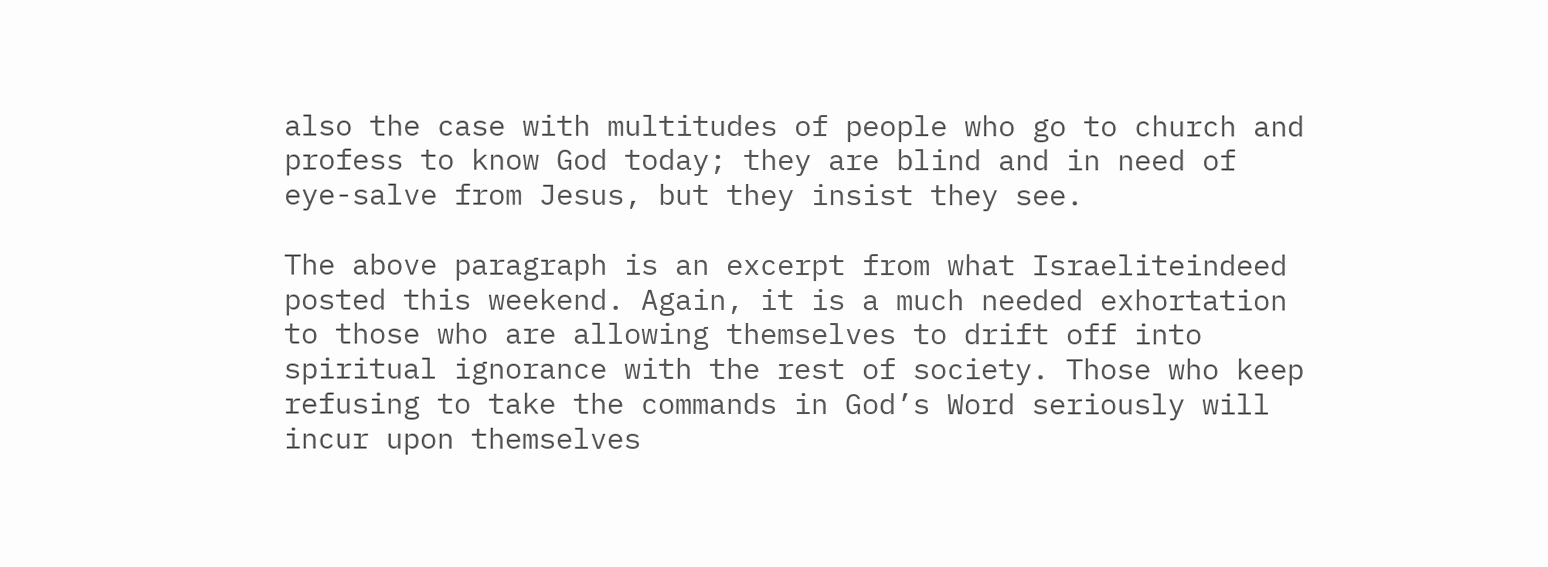also the case with multitudes of people who go to church and profess to know God today; they are blind and in need of eye-salve from Jesus, but they insist they see.

The above paragraph is an excerpt from what Israeliteindeed posted this weekend. Again, it is a much needed exhortation to those who are allowing themselves to drift off into spiritual ignorance with the rest of society. Those who keep refusing to take the commands in God’s Word seriously will incur upon themselves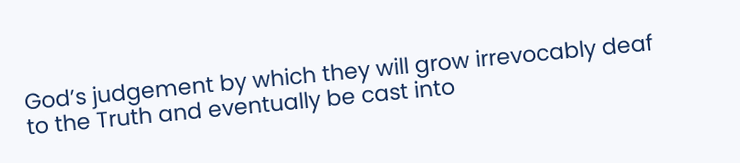God’s judgement by which they will grow irrevocably deaf to the Truth and eventually be cast into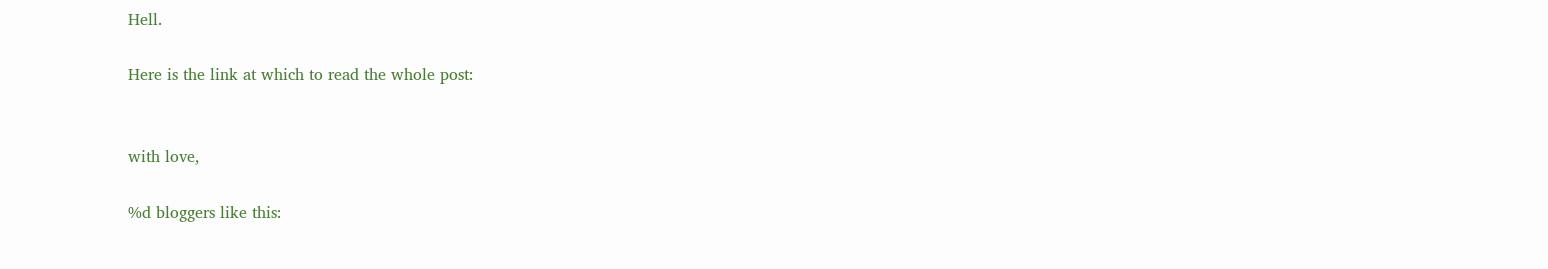Hell.

Here is the link at which to read the whole post:


with love,

%d bloggers like this: